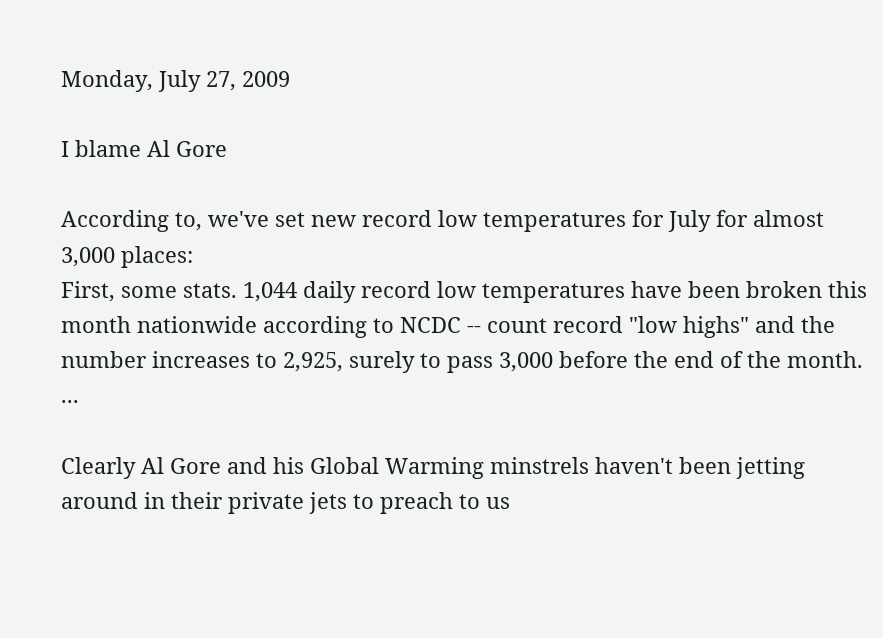Monday, July 27, 2009

I blame Al Gore

According to, we've set new record low temperatures for July for almost 3,000 places:
First, some stats. 1,044 daily record low temperatures have been broken this month nationwide according to NCDC -- count record "low highs" and the number increases to 2,925, surely to pass 3,000 before the end of the month. ...

Clearly Al Gore and his Global Warming minstrels haven't been jetting around in their private jets to preach to us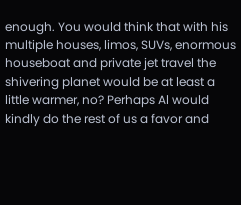enough. You would think that with his multiple houses, limos, SUVs, enormous houseboat and private jet travel the shivering planet would be at least a little warmer, no? Perhaps Al would kindly do the rest of us a favor and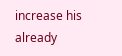increase his already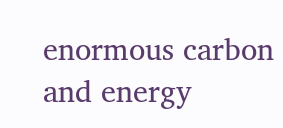enormous carbon and energy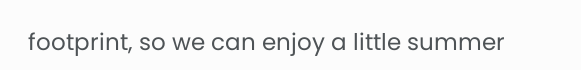footprint, so we can enjoy a little summer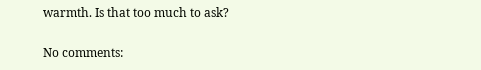warmth. Is that too much to ask?

No comments: